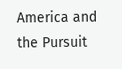America and the Pursuit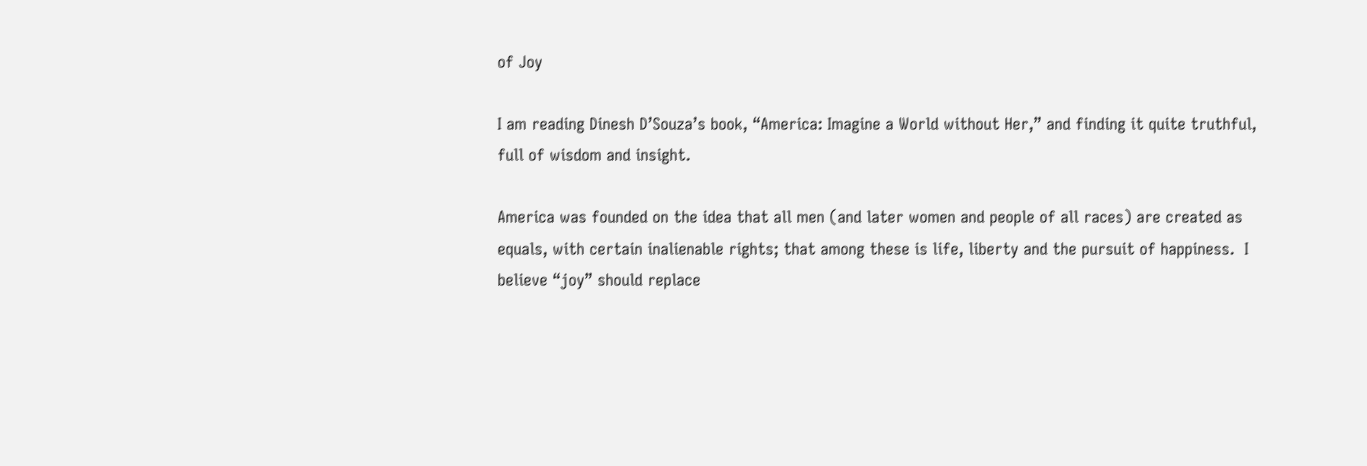of Joy

I am reading Dinesh D’Souza’s book, “America: Imagine a World without Her,” and finding it quite truthful, full of wisdom and insight.

America was founded on the idea that all men (and later women and people of all races) are created as equals, with certain inalienable rights; that among these is life, liberty and the pursuit of happiness.  I believe “joy” should replace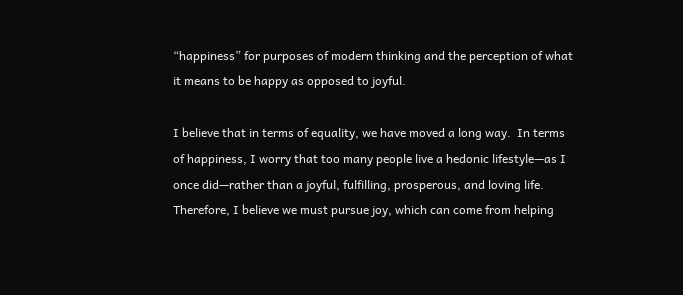“happiness” for purposes of modern thinking and the perception of what it means to be happy as opposed to joyful.

I believe that in terms of equality, we have moved a long way.  In terms of happiness, I worry that too many people live a hedonic lifestyle—as I once did—rather than a joyful, fulfilling, prosperous, and loving life.  Therefore, I believe we must pursue joy, which can come from helping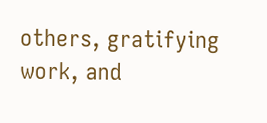others, gratifying work, and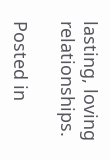lasting, loving relationships.

Posted in